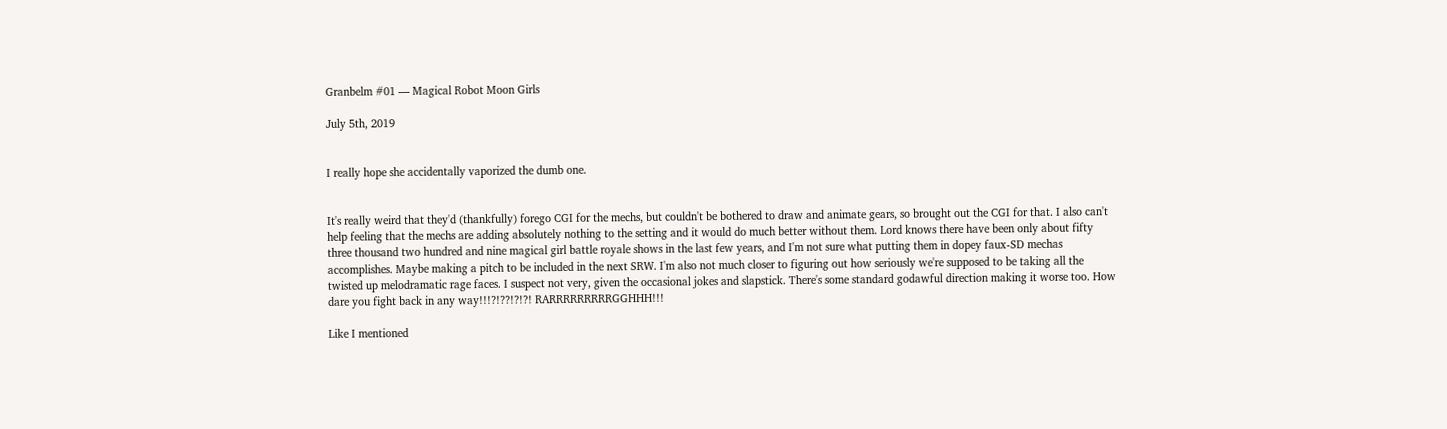Granbelm #01 — Magical Robot Moon Girls

July 5th, 2019


I really hope she accidentally vaporized the dumb one.


It's really weird that they'd (thankfully) forego CGI for the mechs, but couldn't be bothered to draw and animate gears, so brought out the CGI for that. I also can't help feeling that the mechs are adding absolutely nothing to the setting and it would do much better without them. Lord knows there have been only about fifty three thousand two hundred and nine magical girl battle royale shows in the last few years, and I'm not sure what putting them in dopey faux-SD mechas accomplishes. Maybe making a pitch to be included in the next SRW. I'm also not much closer to figuring out how seriously we're supposed to be taking all the twisted up melodramatic rage faces. I suspect not very, given the occasional jokes and slapstick. There's some standard godawful direction making it worse too. How dare you fight back in any way!!!?!??!?!?! RARRRRRRRRRGGHHH!!!

Like I mentioned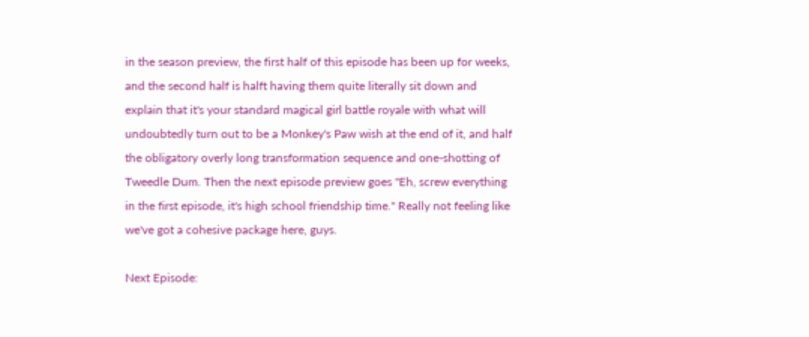in the season preview, the first half of this episode has been up for weeks, and the second half is halft having them quite literally sit down and explain that it's your standard magical girl battle royale with what will undoubtedly turn out to be a Monkey's Paw wish at the end of it, and half the obligatory overly long transformation sequence and one-shotting of Tweedle Dum. Then the next episode preview goes "Eh, screw everything in the first episode, it's high school friendship time." Really not feeling like we've got a cohesive package here, guys.

Next Episode: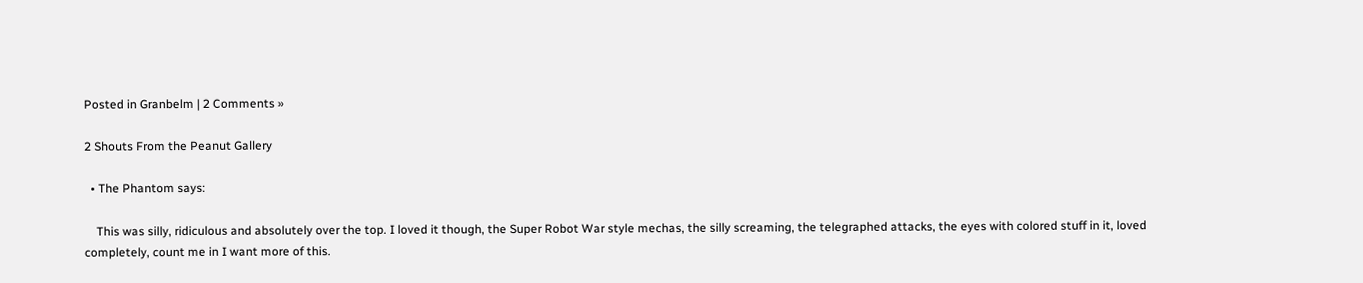Posted in Granbelm | 2 Comments »

2 Shouts From the Peanut Gallery

  • The Phantom says:

    This was silly, ridiculous and absolutely over the top. I loved it though, the Super Robot War style mechas, the silly screaming, the telegraphed attacks, the eyes with colored stuff in it, loved completely, count me in I want more of this.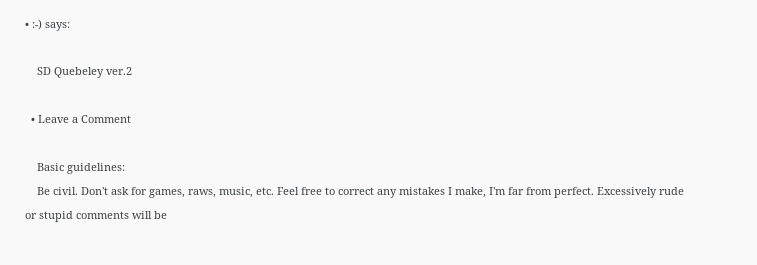• :-) says:

    SD Quebeley ver.2

  • Leave a Comment

    Basic guidelines:
    Be civil. Don't ask for games, raws, music, etc. Feel free to correct any mistakes I make, I'm far from perfect. Excessively rude or stupid comments will be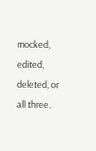mocked, edited, deleted, or all three.